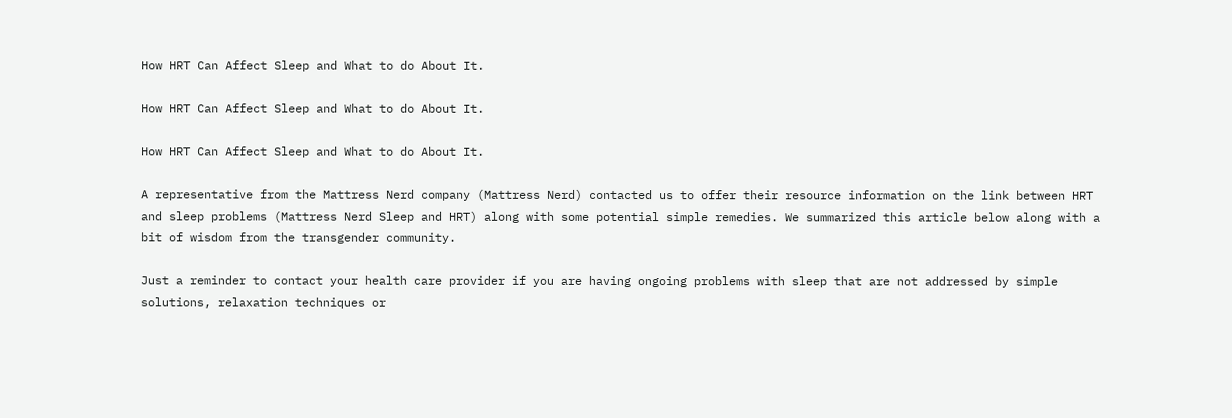How HRT Can Affect Sleep and What to do About It.

How HRT Can Affect Sleep and What to do About It.

How HRT Can Affect Sleep and What to do About It.

A representative from the Mattress Nerd company (Mattress Nerd) contacted us to offer their resource information on the link between HRT and sleep problems (Mattress Nerd Sleep and HRT) along with some potential simple remedies. We summarized this article below along with a bit of wisdom from the transgender community.

Just a reminder to contact your health care provider if you are having ongoing problems with sleep that are not addressed by simple solutions, relaxation techniques or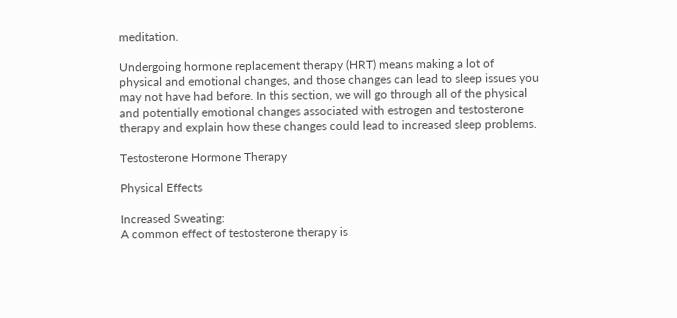meditation.

Undergoing hormone replacement therapy (HRT) means making a lot of physical and emotional changes, and those changes can lead to sleep issues you may not have had before. In this section, we will go through all of the physical and potentially emotional changes associated with estrogen and testosterone therapy and explain how these changes could lead to increased sleep problems.

Testosterone Hormone Therapy

Physical Effects

Increased Sweating:
A common effect of testosterone therapy is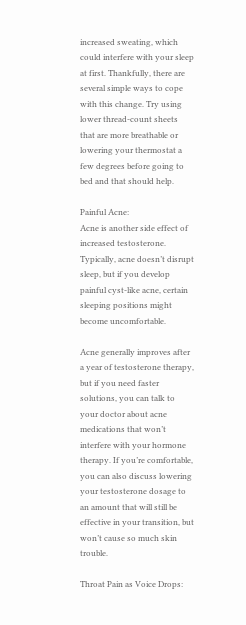increased sweating, which could interfere with your sleep at first. Thankfully, there are several simple ways to cope with this change. Try using lower thread-count sheets that are more breathable or lowering your thermostat a few degrees before going to bed and that should help.

Painful Acne:
Acne is another side effect of increased testosterone. Typically, acne doesn’t disrupt sleep, but if you develop painful cyst-like acne, certain sleeping positions might become uncomfortable.

Acne generally improves after a year of testosterone therapy, but if you need faster solutions, you can talk to your doctor about acne medications that won’t interfere with your hormone therapy. If you’re comfortable, you can also discuss lowering your testosterone dosage to an amount that will still be effective in your transition, but won’t cause so much skin trouble.

Throat Pain as Voice Drops: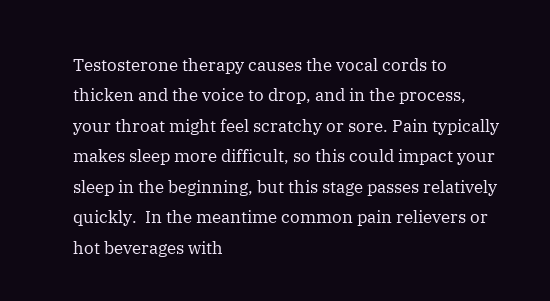Testosterone therapy causes the vocal cords to thicken and the voice to drop, and in the process, your throat might feel scratchy or sore. Pain typically makes sleep more difficult, so this could impact your sleep in the beginning, but this stage passes relatively quickly.  In the meantime common pain relievers or hot beverages with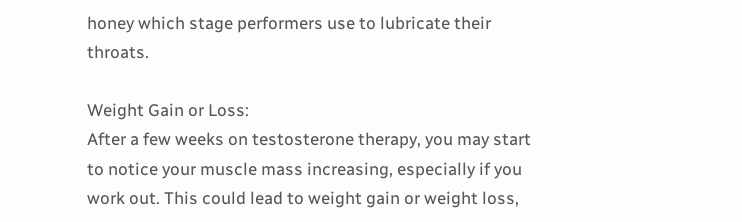honey which stage performers use to lubricate their throats.

Weight Gain or Loss:
After a few weeks on testosterone therapy, you may start to notice your muscle mass increasing, especially if you work out. This could lead to weight gain or weight loss,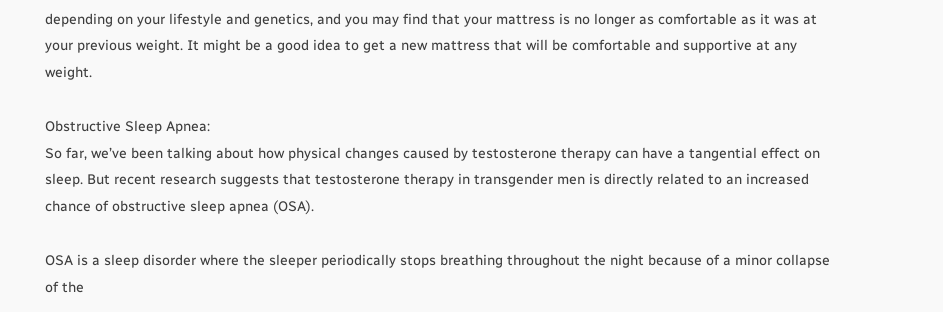depending on your lifestyle and genetics, and you may find that your mattress is no longer as comfortable as it was at your previous weight. It might be a good idea to get a new mattress that will be comfortable and supportive at any weight.

Obstructive Sleep Apnea:
So far, we’ve been talking about how physical changes caused by testosterone therapy can have a tangential effect on sleep. But recent research suggests that testosterone therapy in transgender men is directly related to an increased chance of obstructive sleep apnea (OSA).

OSA is a sleep disorder where the sleeper periodically stops breathing throughout the night because of a minor collapse of the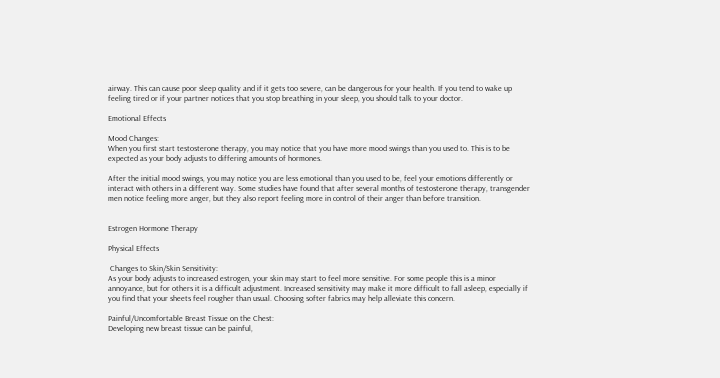airway. This can cause poor sleep quality and if it gets too severe, can be dangerous for your health. If you tend to wake up feeling tired or if your partner notices that you stop breathing in your sleep, you should talk to your doctor.

Emotional Effects

Mood Changes:
When you first start testosterone therapy, you may notice that you have more mood swings than you used to. This is to be expected as your body adjusts to differing amounts of hormones.

After the initial mood swings, you may notice you are less emotional than you used to be, feel your emotions differently or interact with others in a different way. Some studies have found that after several months of testosterone therapy, transgender men notice feeling more anger, but they also report feeling more in control of their anger than before transition.


Estrogen Hormone Therapy

Physical Effects

 Changes to Skin/Skin Sensitivity:
As your body adjusts to increased estrogen, your skin may start to feel more sensitive. For some people this is a minor annoyance, but for others it is a difficult adjustment. Increased sensitivity may make it more difficult to fall asleep, especially if you find that your sheets feel rougher than usual. Choosing softer fabrics may help alleviate this concern.

Painful/Uncomfortable Breast Tissue on the Chest:
Developing new breast tissue can be painful,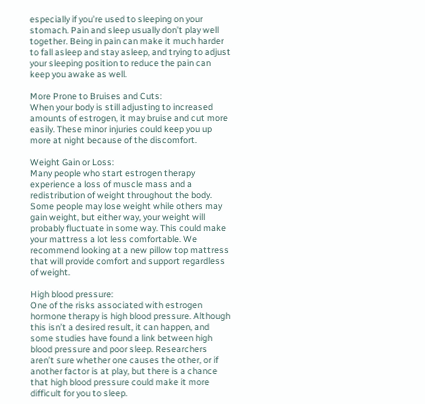especially if you’re used to sleeping on your stomach. Pain and sleep usually don’t play well together. Being in pain can make it much harder to fall asleep and stay asleep, and trying to adjust your sleeping position to reduce the pain can keep you awake as well.

More Prone to Bruises and Cuts:
When your body is still adjusting to increased amounts of estrogen, it may bruise and cut more easily. These minor injuries could keep you up more at night because of the discomfort.

Weight Gain or Loss:
Many people who start estrogen therapy experience a loss of muscle mass and a redistribution of weight throughout the body. Some people may lose weight while others may gain weight, but either way, your weight will probably fluctuate in some way. This could make your mattress a lot less comfortable. We recommend looking at a new pillow top mattress that will provide comfort and support regardless of weight.

High blood pressure:
One of the risks associated with estrogen hormone therapy is high blood pressure. Although this isn’t a desired result, it can happen, and some studies have found a link between high blood pressure and poor sleep. Researchers aren’t sure whether one causes the other, or if another factor is at play, but there is a chance that high blood pressure could make it more difficult for you to sleep.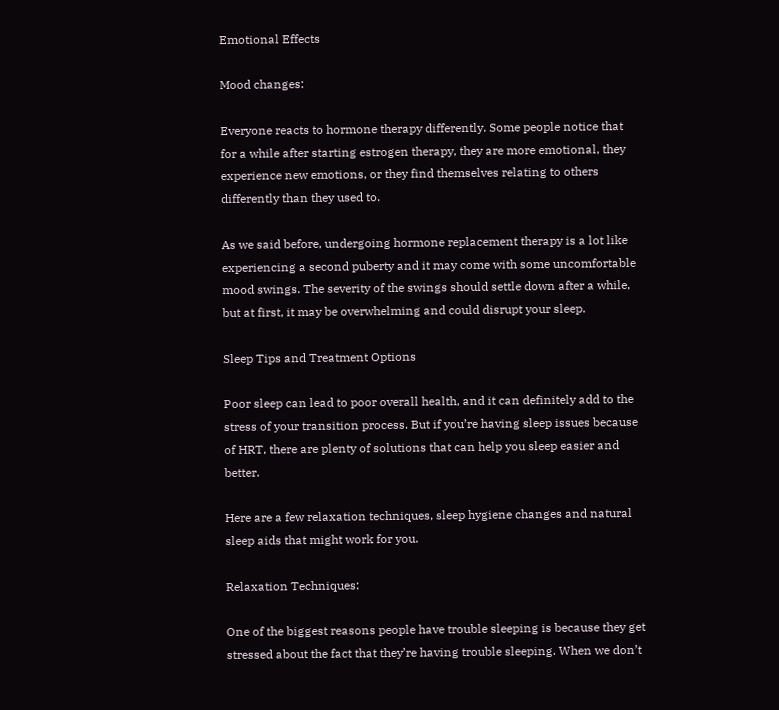Emotional Effects

Mood changes:

Everyone reacts to hormone therapy differently. Some people notice that for a while after starting estrogen therapy, they are more emotional, they experience new emotions, or they find themselves relating to others differently than they used to.

As we said before, undergoing hormone replacement therapy is a lot like experiencing a second puberty and it may come with some uncomfortable mood swings. The severity of the swings should settle down after a while, but at first, it may be overwhelming and could disrupt your sleep.

Sleep Tips and Treatment Options

Poor sleep can lead to poor overall health, and it can definitely add to the stress of your transition process. But if you’re having sleep issues because of HRT, there are plenty of solutions that can help you sleep easier and better.

Here are a few relaxation techniques, sleep hygiene changes and natural sleep aids that might work for you.

Relaxation Techniques:

One of the biggest reasons people have trouble sleeping is because they get stressed about the fact that they’re having trouble sleeping. When we don’t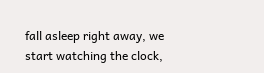fall asleep right away, we start watching the clock,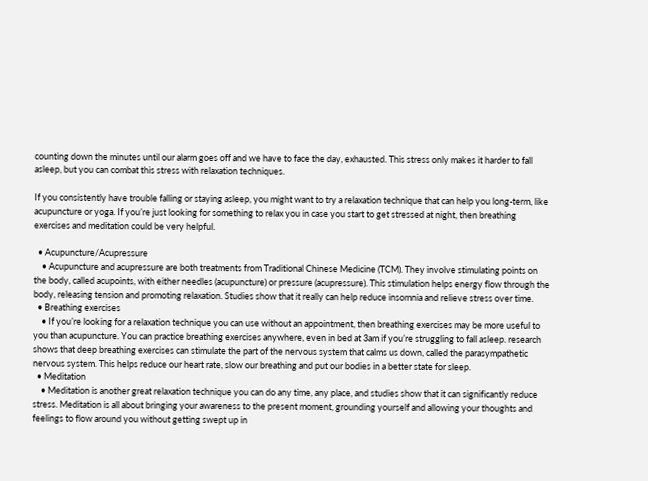counting down the minutes until our alarm goes off and we have to face the day, exhausted. This stress only makes it harder to fall asleep, but you can combat this stress with relaxation techniques.

If you consistently have trouble falling or staying asleep, you might want to try a relaxation technique that can help you long-term, like acupuncture or yoga. If you’re just looking for something to relax you in case you start to get stressed at night, then breathing exercises and meditation could be very helpful.

  • Acupuncture/Acupressure
    • Acupuncture and acupressure are both treatments from Traditional Chinese Medicine (TCM). They involve stimulating points on the body, called acupoints, with either needles (acupuncture) or pressure (acupressure). This stimulation helps energy flow through the body, releasing tension and promoting relaxation. Studies show that it really can help reduce insomnia and relieve stress over time.
  • Breathing exercises
    • If you’re looking for a relaxation technique you can use without an appointment, then breathing exercises may be more useful to you than acupuncture. You can practice breathing exercises anywhere, even in bed at 3am if you’re struggling to fall asleep. research shows that deep breathing exercises can stimulate the part of the nervous system that calms us down, called the parasympathetic nervous system. This helps reduce our heart rate, slow our breathing and put our bodies in a better state for sleep.
  • Meditation
    • Meditation is another great relaxation technique you can do any time, any place, and studies show that it can significantly reduce stress. Meditation is all about bringing your awareness to the present moment, grounding yourself and allowing your thoughts and feelings to flow around you without getting swept up in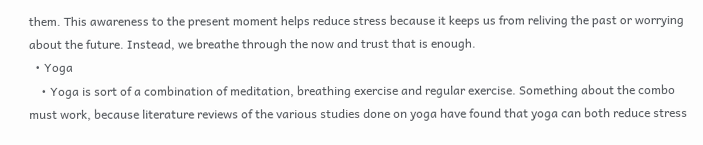them. This awareness to the present moment helps reduce stress because it keeps us from reliving the past or worrying about the future. Instead, we breathe through the now and trust that is enough.
  • Yoga
    • Yoga is sort of a combination of meditation, breathing exercise and regular exercise. Something about the combo must work, because literature reviews of the various studies done on yoga have found that yoga can both reduce stress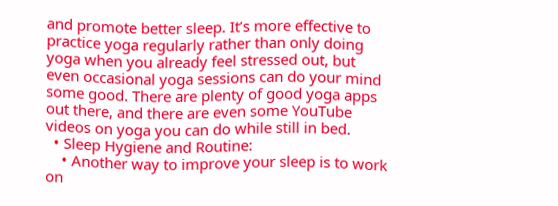and promote better sleep. It’s more effective to practice yoga regularly rather than only doing yoga when you already feel stressed out, but even occasional yoga sessions can do your mind some good. There are plenty of good yoga apps out there, and there are even some YouTube videos on yoga you can do while still in bed.
  • Sleep Hygiene and Routine:
    • Another way to improve your sleep is to work on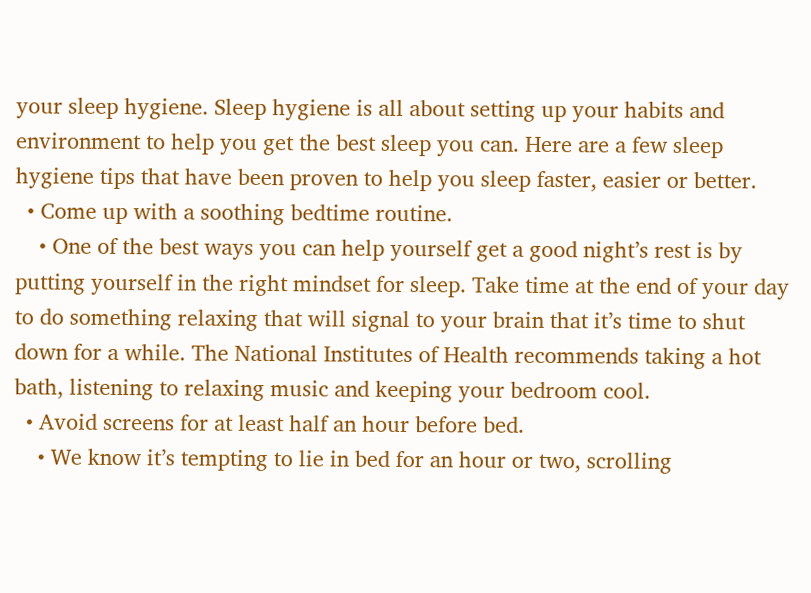your sleep hygiene. Sleep hygiene is all about setting up your habits and environment to help you get the best sleep you can. Here are a few sleep hygiene tips that have been proven to help you sleep faster, easier or better.
  • Come up with a soothing bedtime routine.
    • One of the best ways you can help yourself get a good night’s rest is by putting yourself in the right mindset for sleep. Take time at the end of your day to do something relaxing that will signal to your brain that it’s time to shut down for a while. The National Institutes of Health recommends taking a hot bath, listening to relaxing music and keeping your bedroom cool.
  • Avoid screens for at least half an hour before bed.
    • We know it’s tempting to lie in bed for an hour or two, scrolling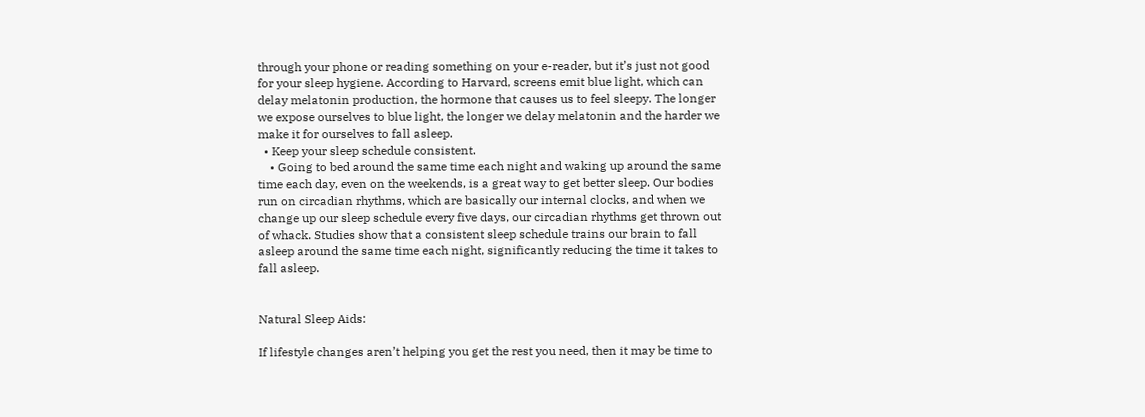through your phone or reading something on your e-reader, but it’s just not good for your sleep hygiene. According to Harvard, screens emit blue light, which can delay melatonin production, the hormone that causes us to feel sleepy. The longer we expose ourselves to blue light, the longer we delay melatonin and the harder we make it for ourselves to fall asleep.
  • Keep your sleep schedule consistent.
    • Going to bed around the same time each night and waking up around the same time each day, even on the weekends, is a great way to get better sleep. Our bodies run on circadian rhythms, which are basically our internal clocks, and when we change up our sleep schedule every five days, our circadian rhythms get thrown out of whack. Studies show that a consistent sleep schedule trains our brain to fall asleep around the same time each night, significantly reducing the time it takes to fall asleep.


Natural Sleep Aids:

If lifestyle changes aren’t helping you get the rest you need, then it may be time to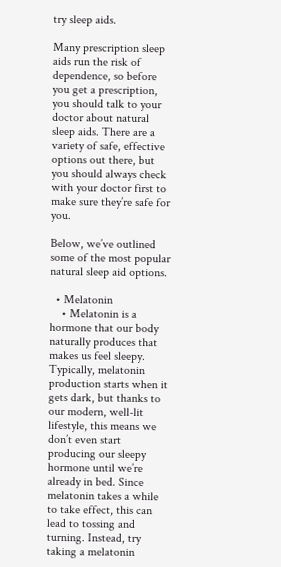try sleep aids.

Many prescription sleep aids run the risk of dependence, so before you get a prescription, you should talk to your doctor about natural sleep aids. There are a variety of safe, effective options out there, but you should always check with your doctor first to make sure they’re safe for you.

Below, we’ve outlined some of the most popular natural sleep aid options.

  • Melatonin
    • Melatonin is a hormone that our body naturally produces that makes us feel sleepy. Typically, melatonin production starts when it gets dark, but thanks to our modern, well-lit lifestyle, this means we don’t even start producing our sleepy hormone until we’re already in bed. Since melatonin takes a while to take effect, this can lead to tossing and turning. Instead, try taking a melatonin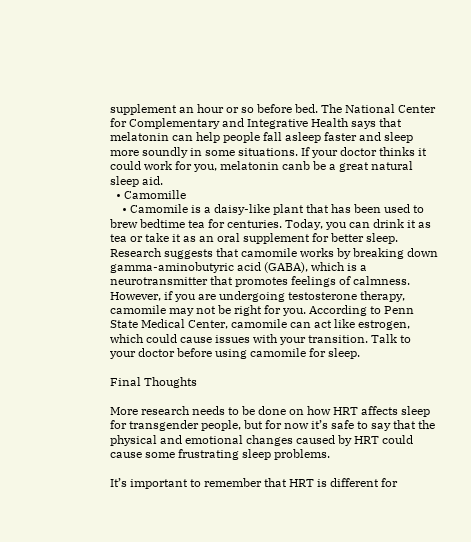supplement an hour or so before bed. The National Center for Complementary and Integrative Health says that melatonin can help people fall asleep faster and sleep more soundly in some situations. If your doctor thinks it could work for you, melatonin canb be a great natural sleep aid.
  • Camomille
    • Camomile is a daisy-like plant that has been used to brew bedtime tea for centuries. Today, you can drink it as tea or take it as an oral supplement for better sleep.  Research suggests that camomile works by breaking down gamma-aminobutyric acid (GABA), which is a neurotransmitter that promotes feelings of calmness. However, if you are undergoing testosterone therapy, camomile may not be right for you. According to Penn State Medical Center, camomile can act like estrogen, which could cause issues with your transition. Talk to your doctor before using camomile for sleep.

Final Thoughts

More research needs to be done on how HRT affects sleep for transgender people, but for now it’s safe to say that the physical and emotional changes caused by HRT could cause some frustrating sleep problems.

It’s important to remember that HRT is different for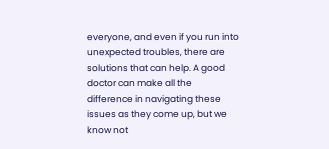everyone, and even if you run into unexpected troubles, there are solutions that can help. A good doctor can make all the difference in navigating these issues as they come up, but we know not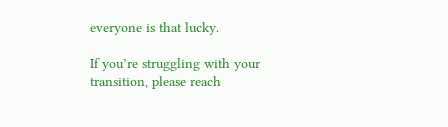everyone is that lucky.

If you’re struggling with your transition, please reach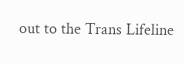out to the Trans Lifeline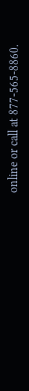online or call at 877-565-8860.